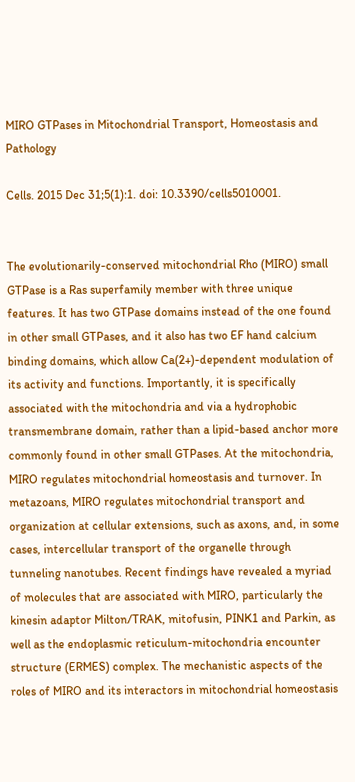MIRO GTPases in Mitochondrial Transport, Homeostasis and Pathology

Cells. 2015 Dec 31;5(1):1. doi: 10.3390/cells5010001.


The evolutionarily-conserved mitochondrial Rho (MIRO) small GTPase is a Ras superfamily member with three unique features. It has two GTPase domains instead of the one found in other small GTPases, and it also has two EF hand calcium binding domains, which allow Ca(2+)-dependent modulation of its activity and functions. Importantly, it is specifically associated with the mitochondria and via a hydrophobic transmembrane domain, rather than a lipid-based anchor more commonly found in other small GTPases. At the mitochondria, MIRO regulates mitochondrial homeostasis and turnover. In metazoans, MIRO regulates mitochondrial transport and organization at cellular extensions, such as axons, and, in some cases, intercellular transport of the organelle through tunneling nanotubes. Recent findings have revealed a myriad of molecules that are associated with MIRO, particularly the kinesin adaptor Milton/TRAK, mitofusin, PINK1 and Parkin, as well as the endoplasmic reticulum-mitochondria encounter structure (ERMES) complex. The mechanistic aspects of the roles of MIRO and its interactors in mitochondrial homeostasis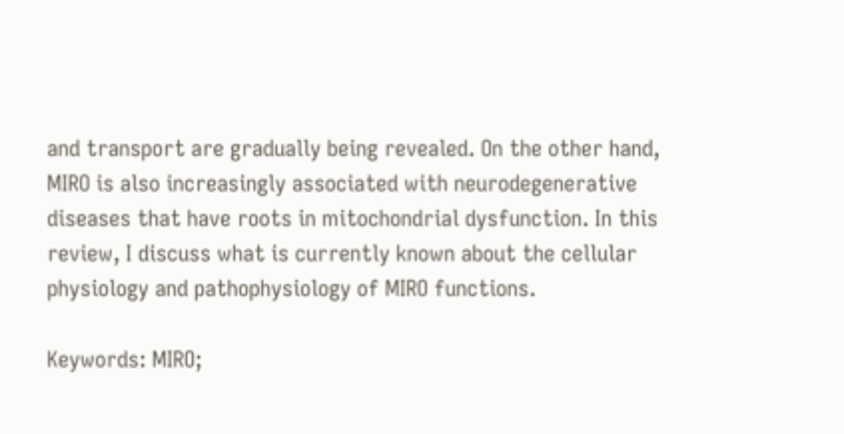and transport are gradually being revealed. On the other hand, MIRO is also increasingly associated with neurodegenerative diseases that have roots in mitochondrial dysfunction. In this review, I discuss what is currently known about the cellular physiology and pathophysiology of MIRO functions.

Keywords: MIRO;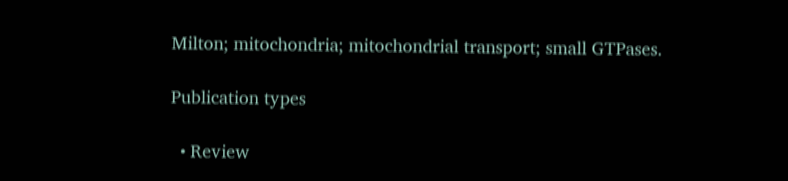Milton; mitochondria; mitochondrial transport; small GTPases.

Publication types

  • Review